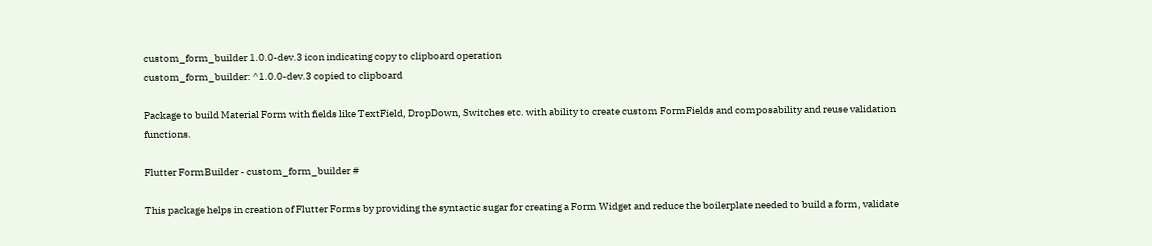custom_form_builder 1.0.0-dev.3 icon indicating copy to clipboard operation
custom_form_builder: ^1.0.0-dev.3 copied to clipboard

Package to build Material Form with fields like TextField, DropDown, Switches etc. with ability to create custom FormFields and composability and reuse validation functions.

Flutter FormBuilder - custom_form_builder #

This package helps in creation of Flutter Forms by providing the syntactic sugar for creating a Form Widget and reduce the boilerplate needed to build a form, validate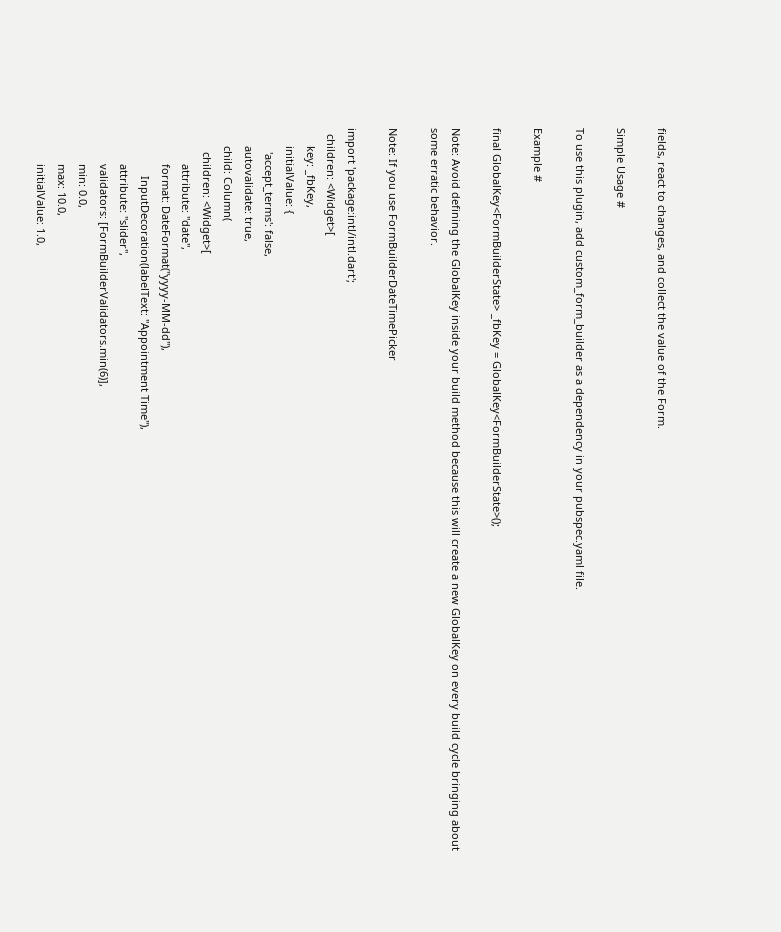fields, react to changes, and collect the value of the Form.

Simple Usage #

To use this plugin, add custom_form_builder as a dependency in your pubspec.yaml file.

Example #

final GlobalKey<FormBuilderState> _fbKey = GlobalKey<FormBuilderState>();

Note: Avoid defining the GlobalKey inside your build method because this will create a new GlobalKey on every build cycle bringing about some erratic behavior.

Note: If you use FormBuilderDateTimePicker

import 'package:intl/intl.dart';
  children: <Widget>[
      key: _fbKey,
      initialValue: {
        'accept_terms': false,
      autovalidate: true,
      child: Column(
        children: <Widget>[
            attribute: "date",
            format: DateFormat("yyyy-MM-dd"),
                InputDecoration(labelText: "Appointment Time"),
            attribute: "slider",
            validators: [FormBuilderValidators.min(6)],
            min: 0.0,
            max: 10.0,
            initialValue: 1.0,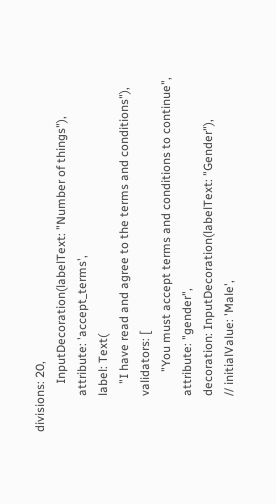divisions: 20,
                InputDecoration(labelText: "Number of things"),
            attribute: 'accept_terms',
            label: Text(
                "I have read and agree to the terms and conditions"),
            validators: [
                    "You must accept terms and conditions to continue",
            attribute: "gender",
            decoration: InputDecoration(labelText: "Gender"),
            // initialValue: 'Male',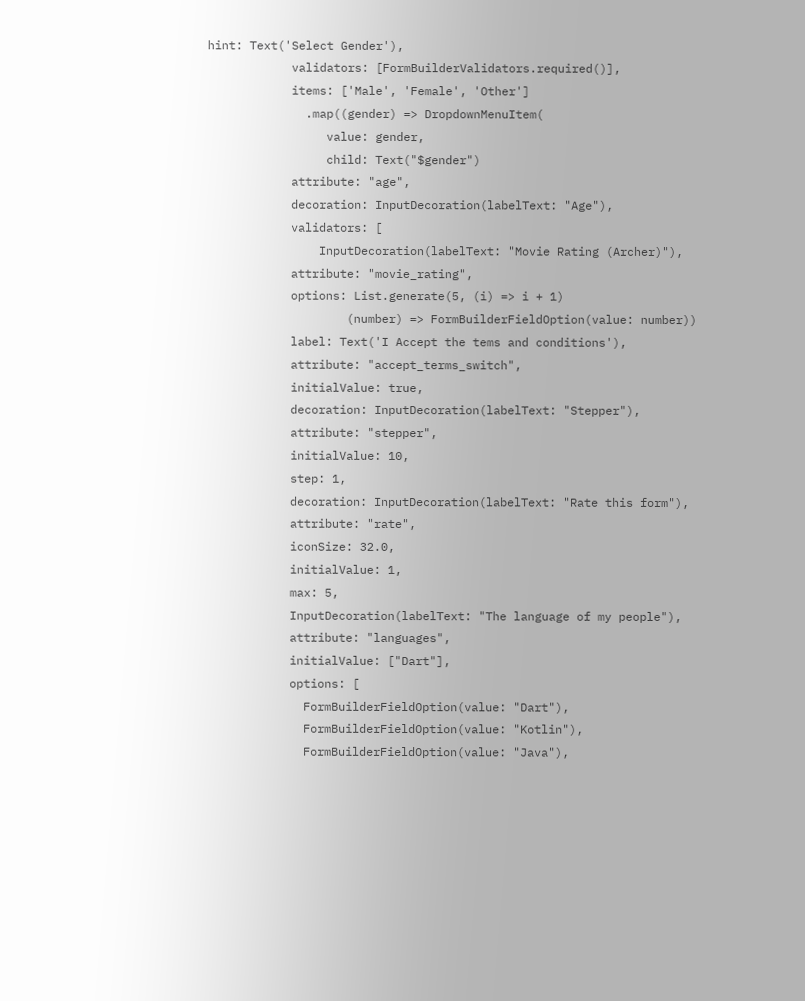hint: Text('Select Gender'),
            validators: [FormBuilderValidators.required()],
            items: ['Male', 'Female', 'Other']
              .map((gender) => DropdownMenuItem(
                 value: gender,
                 child: Text("$gender")
            attribute: "age",
            decoration: InputDecoration(labelText: "Age"),
            validators: [
                InputDecoration(labelText: "Movie Rating (Archer)"),
            attribute: "movie_rating",
            options: List.generate(5, (i) => i + 1)
                    (number) => FormBuilderFieldOption(value: number))
            label: Text('I Accept the tems and conditions'),
            attribute: "accept_terms_switch",
            initialValue: true,
            decoration: InputDecoration(labelText: "Stepper"),
            attribute: "stepper",
            initialValue: 10,
            step: 1,
            decoration: InputDecoration(labelText: "Rate this form"),
            attribute: "rate",
            iconSize: 32.0,
            initialValue: 1,
            max: 5,
            InputDecoration(labelText: "The language of my people"),
            attribute: "languages",
            initialValue: ["Dart"],
            options: [
              FormBuilderFieldOption(value: "Dart"),
              FormBuilderFieldOption(value: "Kotlin"),
              FormBuilderFieldOption(value: "Java"),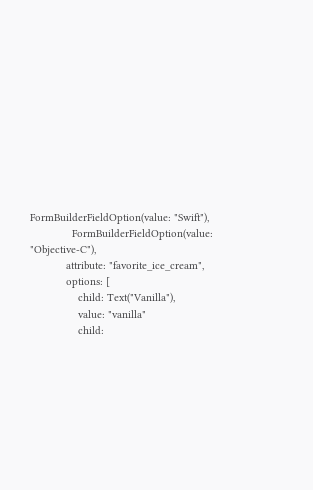FormBuilderFieldOption(value: "Swift"),
              FormBuilderFieldOption(value: "Objective-C"),
            attribute: "favorite_ice_cream",
            options: [
                child: Text("Vanilla"),
                value: "vanilla"
                child: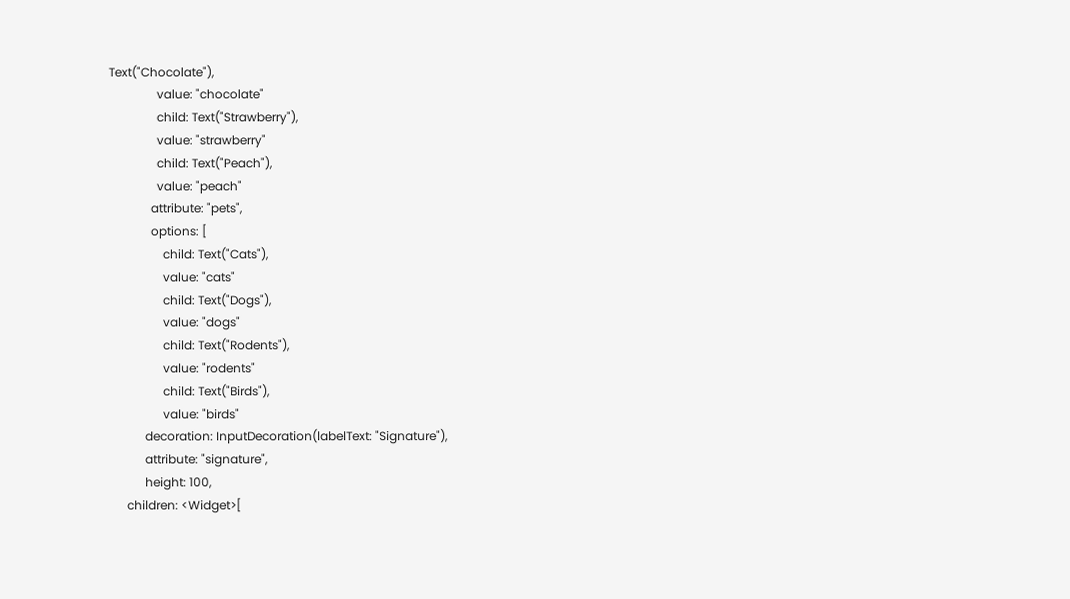Text("Chocolate"),
                value: "chocolate"
                child: Text("Strawberry"),
                value: "strawberry"
                child: Text("Peach"),
                value: "peach"
              attribute: "pets",
              options: [
                  child: Text("Cats"),
                  value: "cats"
                  child: Text("Dogs"),
                  value: "dogs"
                  child: Text("Rodents"),
                  value: "rodents"
                  child: Text("Birds"),
                  value: "birds"
            decoration: InputDecoration(labelText: "Signature"),
            attribute: "signature",
            height: 100,
      children: <Widget>[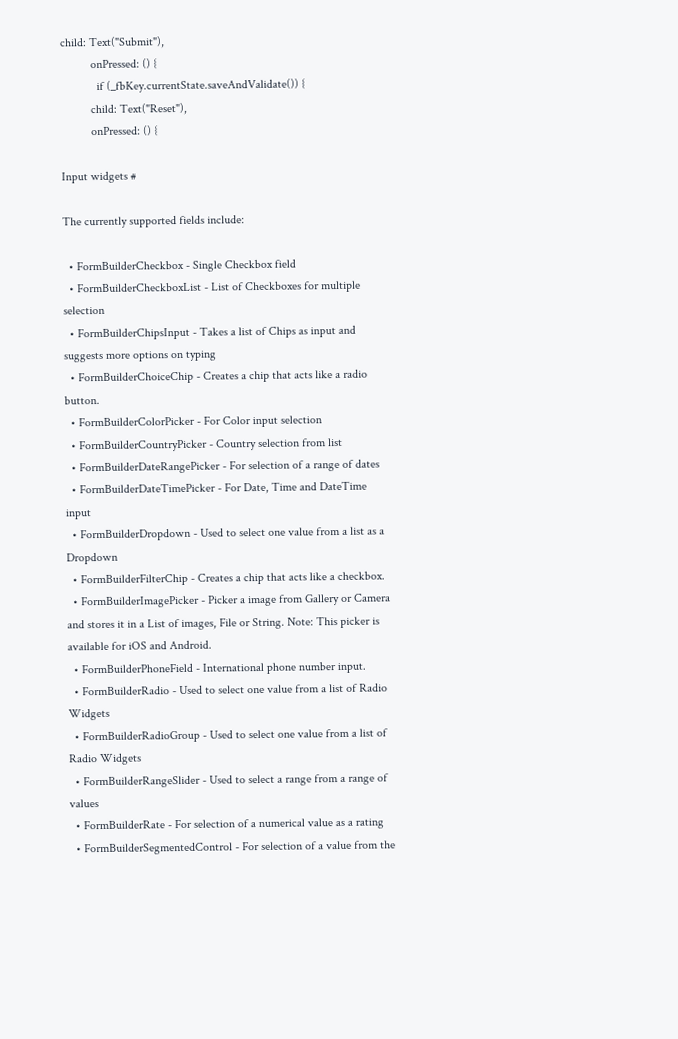child: Text("Submit"),
          onPressed: () {
            if (_fbKey.currentState.saveAndValidate()) {
          child: Text("Reset"),
          onPressed: () {

Input widgets #

The currently supported fields include:

  • FormBuilderCheckbox - Single Checkbox field
  • FormBuilderCheckboxList - List of Checkboxes for multiple selection
  • FormBuilderChipsInput - Takes a list of Chips as input and suggests more options on typing
  • FormBuilderChoiceChip - Creates a chip that acts like a radio button.
  • FormBuilderColorPicker - For Color input selection
  • FormBuilderCountryPicker - Country selection from list
  • FormBuilderDateRangePicker - For selection of a range of dates
  • FormBuilderDateTimePicker - For Date, Time and DateTime input
  • FormBuilderDropdown - Used to select one value from a list as a Dropdown
  • FormBuilderFilterChip - Creates a chip that acts like a checkbox.
  • FormBuilderImagePicker - Picker a image from Gallery or Camera and stores it in a List of images, File or String. Note: This picker is available for iOS and Android.
  • FormBuilderPhoneField - International phone number input.
  • FormBuilderRadio - Used to select one value from a list of Radio Widgets
  • FormBuilderRadioGroup - Used to select one value from a list of Radio Widgets
  • FormBuilderRangeSlider - Used to select a range from a range of values
  • FormBuilderRate - For selection of a numerical value as a rating
  • FormBuilderSegmentedControl - For selection of a value from the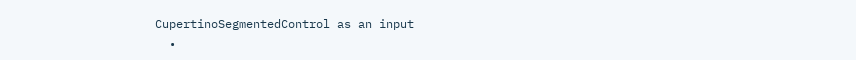CupertinoSegmentedControl as an input
  •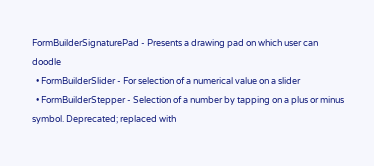FormBuilderSignaturePad - Presents a drawing pad on which user can doodle
  • FormBuilderSlider - For selection of a numerical value on a slider
  • FormBuilderStepper - Selection of a number by tapping on a plus or minus symbol. Deprecated; replaced with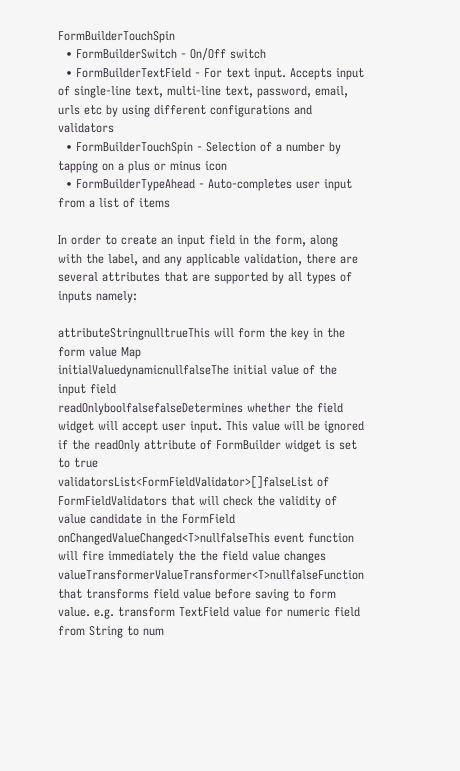FormBuilderTouchSpin
  • FormBuilderSwitch - On/Off switch
  • FormBuilderTextField - For text input. Accepts input of single-line text, multi-line text, password, email, urls etc by using different configurations and validators
  • FormBuilderTouchSpin - Selection of a number by tapping on a plus or minus icon
  • FormBuilderTypeAhead - Auto-completes user input from a list of items

In order to create an input field in the form, along with the label, and any applicable validation, there are several attributes that are supported by all types of inputs namely:

attributeStringnulltrueThis will form the key in the form value Map
initialValuedynamicnullfalseThe initial value of the input field
readOnlyboolfalsefalseDetermines whether the field widget will accept user input. This value will be ignored if the readOnly attribute of FormBuilder widget is set to true
validatorsList<FormFieldValidator>[]falseList of FormFieldValidators that will check the validity of value candidate in the FormField
onChangedValueChanged<T>nullfalseThis event function will fire immediately the the field value changes
valueTransformerValueTransformer<T>nullfalseFunction that transforms field value before saving to form value. e.g. transform TextField value for numeric field from String to num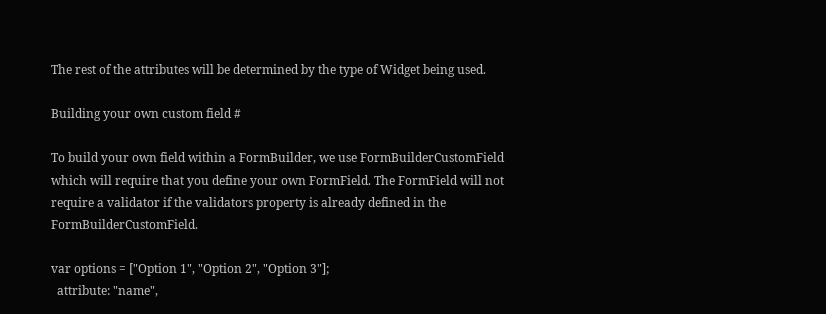The rest of the attributes will be determined by the type of Widget being used.

Building your own custom field #

To build your own field within a FormBuilder, we use FormBuilderCustomField which will require that you define your own FormField. The FormField will not require a validator if the validators property is already defined in the FormBuilderCustomField.

var options = ["Option 1", "Option 2", "Option 3"];
  attribute: "name",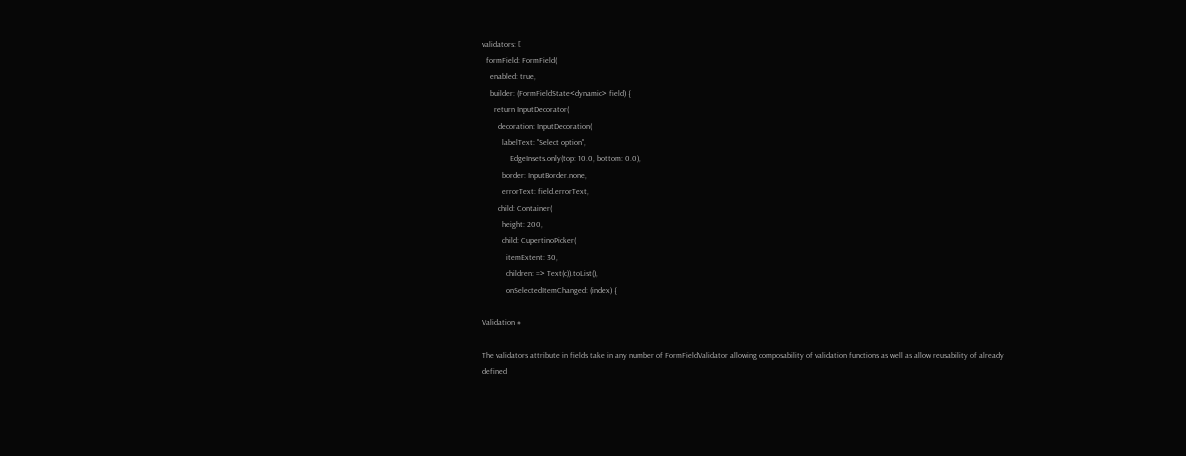validators: [
  formField: FormField(
    enabled: true,
    builder: (FormFieldState<dynamic> field) {
      return InputDecorator(
        decoration: InputDecoration(
          labelText: "Select option",
              EdgeInsets.only(top: 10.0, bottom: 0.0),
          border: InputBorder.none,
          errorText: field.errorText,
        child: Container(
          height: 200,
          child: CupertinoPicker(
            itemExtent: 30,
            children: => Text(c)).toList(),
            onSelectedItemChanged: (index) {

Validation #

The validators attribute in fields take in any number of FormFieldValidator allowing composability of validation functions as well as allow reusability of already defined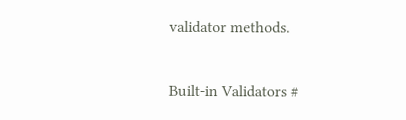validator methods.

Built-in Validators #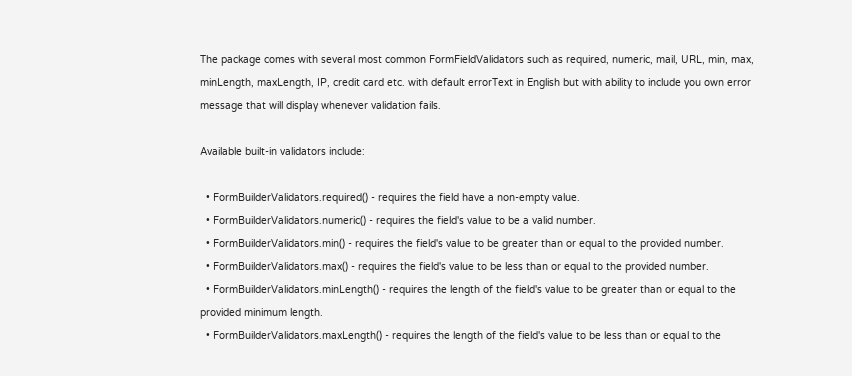The package comes with several most common FormFieldValidators such as required, numeric, mail, URL, min, max, minLength, maxLength, IP, credit card etc. with default errorText in English but with ability to include you own error message that will display whenever validation fails.

Available built-in validators include:

  • FormBuilderValidators.required() - requires the field have a non-empty value.
  • FormBuilderValidators.numeric() - requires the field's value to be a valid number.
  • FormBuilderValidators.min() - requires the field's value to be greater than or equal to the provided number.
  • FormBuilderValidators.max() - requires the field's value to be less than or equal to the provided number.
  • FormBuilderValidators.minLength() - requires the length of the field's value to be greater than or equal to the provided minimum length.
  • FormBuilderValidators.maxLength() - requires the length of the field's value to be less than or equal to the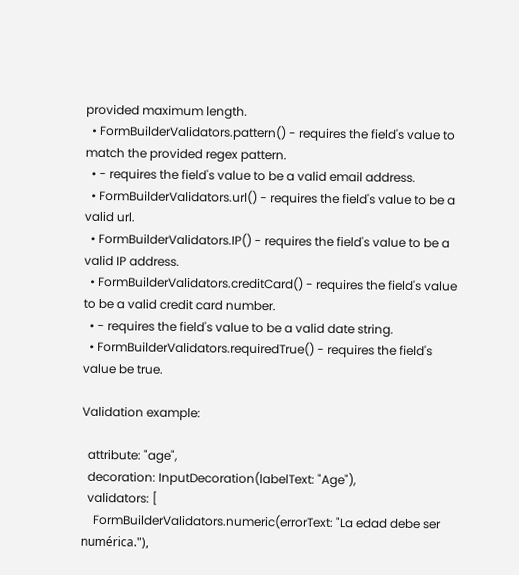provided maximum length.
  • FormBuilderValidators.pattern() - requires the field's value to match the provided regex pattern.
  • - requires the field's value to be a valid email address.
  • FormBuilderValidators.url() - requires the field's value to be a valid url.
  • FormBuilderValidators.IP() - requires the field's value to be a valid IP address.
  • FormBuilderValidators.creditCard() - requires the field's value to be a valid credit card number.
  • - requires the field's value to be a valid date string.
  • FormBuilderValidators.requiredTrue() - requires the field's value be true.

Validation example:

  attribute: "age",
  decoration: InputDecoration(labelText: "Age"),
  validators: [
    FormBuilderValidators.numeric(errorText: "La edad debe ser numérica."),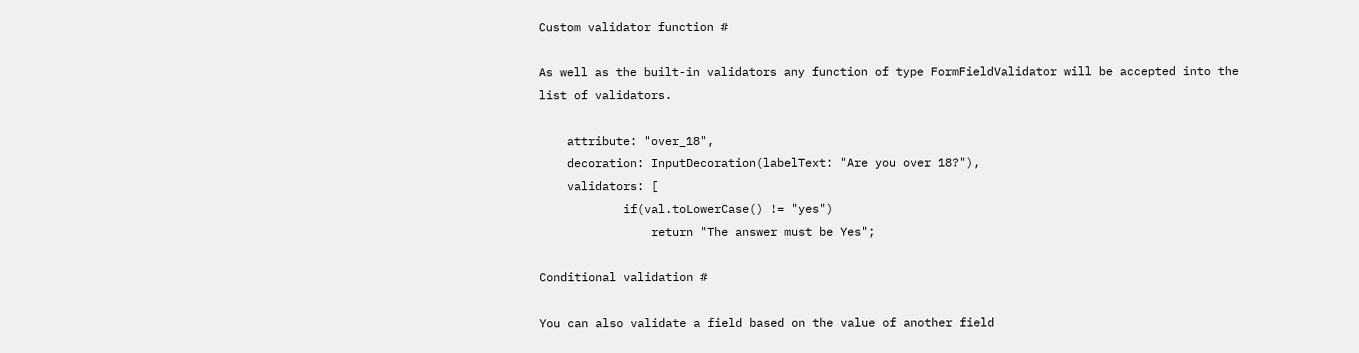Custom validator function #

As well as the built-in validators any function of type FormFieldValidator will be accepted into the list of validators.

    attribute: "over_18",
    decoration: InputDecoration(labelText: "Are you over 18?"),
    validators: [
            if(val.toLowerCase() != "yes")
                return "The answer must be Yes";

Conditional validation #

You can also validate a field based on the value of another field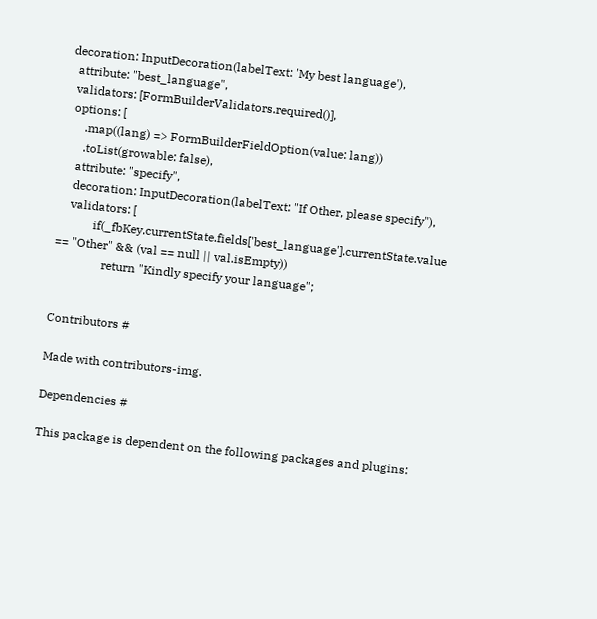decoration: InputDecoration(labelText: 'My best language'),
  attribute: "best_language",
  validators: [FormBuilderValidators.required()],
  options: [
      .map((lang) => FormBuilderFieldOption(value: lang))
      .toList(growable: false),
    attribute: "specify",
    decoration: InputDecoration(labelText: "If Other, please specify"),
    validators: [
            if(_fbKey.currentState.fields['best_language'].currentState.value == "Other" && (val == null || val.isEmpty))
                return "Kindly specify your language";


Contributors #

Made with contributors-img.

Dependencies #

This package is dependent on the following packages and plugins: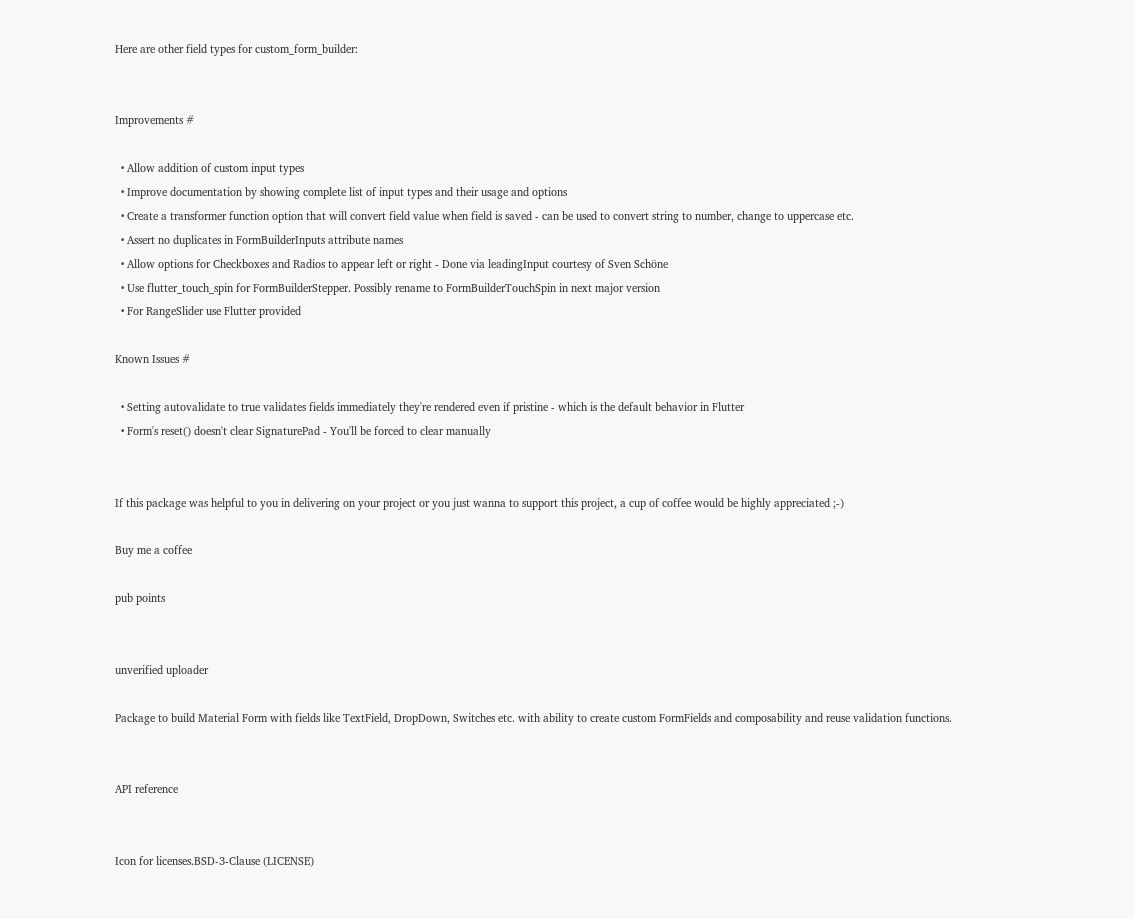Here are other field types for custom_form_builder:


Improvements #

  • Allow addition of custom input types
  • Improve documentation by showing complete list of input types and their usage and options
  • Create a transformer function option that will convert field value when field is saved - can be used to convert string to number, change to uppercase etc.
  • Assert no duplicates in FormBuilderInputs attribute names
  • Allow options for Checkboxes and Radios to appear left or right - Done via leadingInput courtesy of Sven Schöne
  • Use flutter_touch_spin for FormBuilderStepper. Possibly rename to FormBuilderTouchSpin in next major version
  • For RangeSlider use Flutter provided

Known Issues #

  • Setting autovalidate to true validates fields immediately they're rendered even if pristine - which is the default behavior in Flutter
  • Form's reset() doesn't clear SignaturePad - You'll be forced to clear manually


If this package was helpful to you in delivering on your project or you just wanna to support this project, a cup of coffee would be highly appreciated ;-)

Buy me a coffee

pub points


unverified uploader

Package to build Material Form with fields like TextField, DropDown, Switches etc. with ability to create custom FormFields and composability and reuse validation functions.


API reference


Icon for licenses.BSD-3-Clause (LICENSE)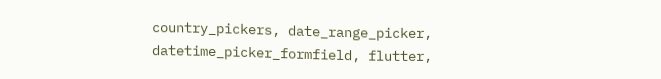country_pickers, date_range_picker, datetime_picker_formfield, flutter,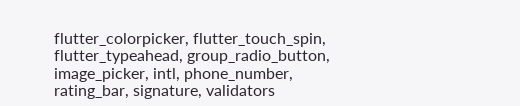flutter_colorpicker, flutter_touch_spin, flutter_typeahead, group_radio_button, image_picker, intl, phone_number, rating_bar, signature, validators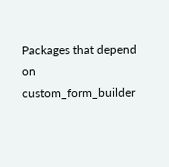Packages that depend on custom_form_builder